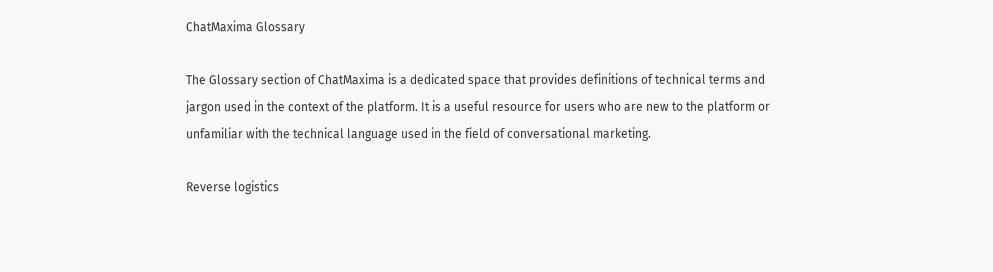ChatMaxima Glossary

The Glossary section of ChatMaxima is a dedicated space that provides definitions of technical terms and jargon used in the context of the platform. It is a useful resource for users who are new to the platform or unfamiliar with the technical language used in the field of conversational marketing.

Reverse logistics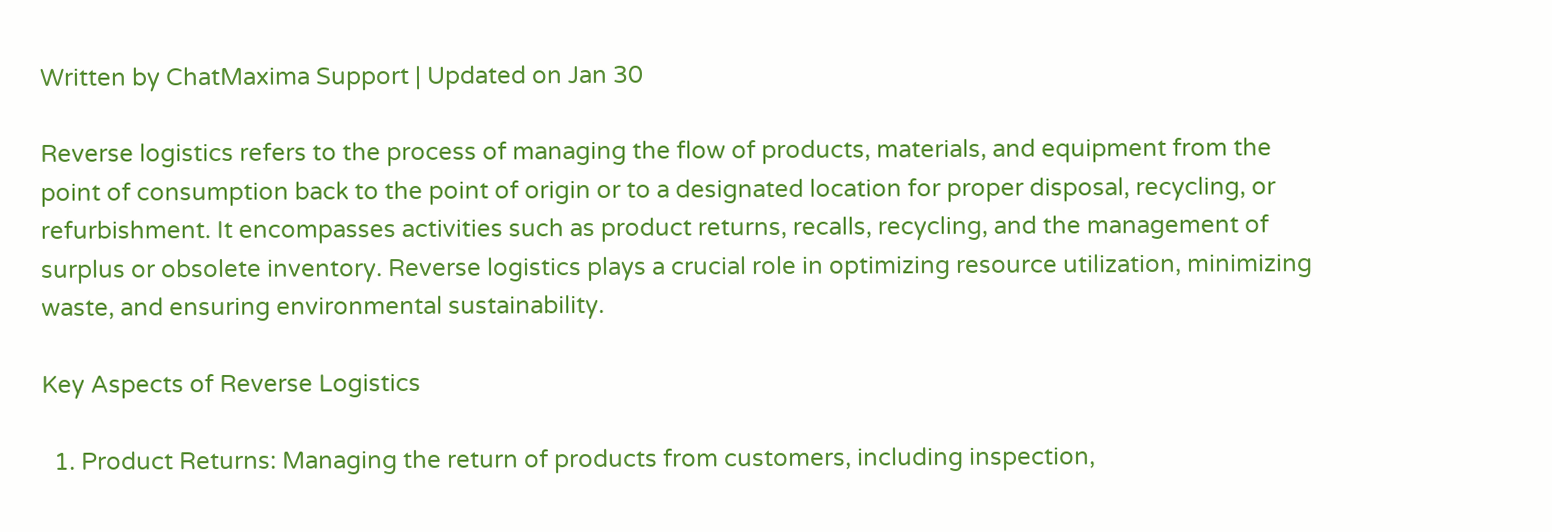Written by ChatMaxima Support | Updated on Jan 30

Reverse logistics refers to the process of managing the flow of products, materials, and equipment from the point of consumption back to the point of origin or to a designated location for proper disposal, recycling, or refurbishment. It encompasses activities such as product returns, recalls, recycling, and the management of surplus or obsolete inventory. Reverse logistics plays a crucial role in optimizing resource utilization, minimizing waste, and ensuring environmental sustainability.

Key Aspects of Reverse Logistics

  1. Product Returns: Managing the return of products from customers, including inspection,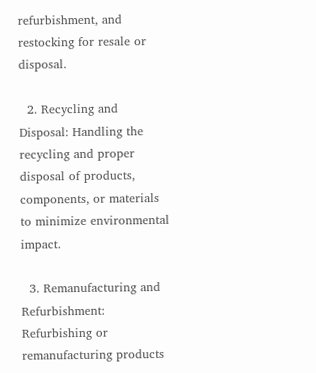refurbishment, and restocking for resale or disposal.

  2. Recycling and Disposal: Handling the recycling and proper disposal of products, components, or materials to minimize environmental impact.

  3. Remanufacturing and Refurbishment: Refurbishing or remanufacturing products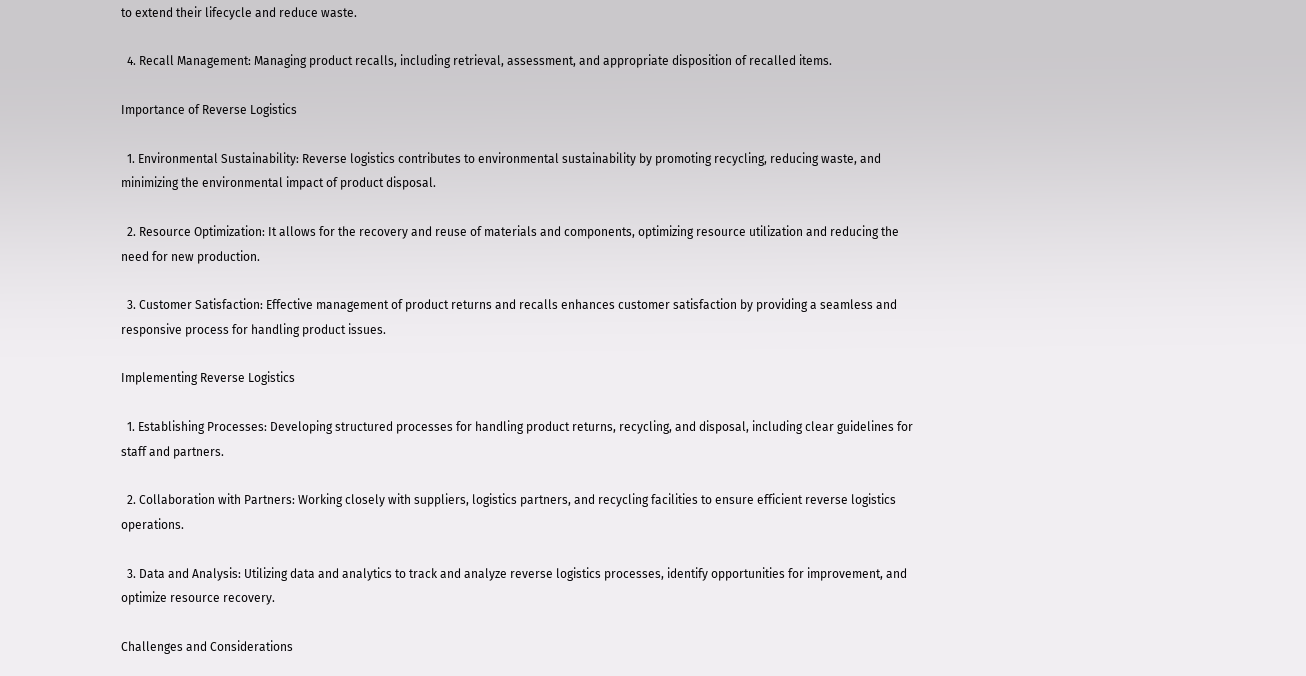to extend their lifecycle and reduce waste.

  4. Recall Management: Managing product recalls, including retrieval, assessment, and appropriate disposition of recalled items.

Importance of Reverse Logistics

  1. Environmental Sustainability: Reverse logistics contributes to environmental sustainability by promoting recycling, reducing waste, and minimizing the environmental impact of product disposal.

  2. Resource Optimization: It allows for the recovery and reuse of materials and components, optimizing resource utilization and reducing the need for new production.

  3. Customer Satisfaction: Effective management of product returns and recalls enhances customer satisfaction by providing a seamless and responsive process for handling product issues.

Implementing Reverse Logistics

  1. Establishing Processes: Developing structured processes for handling product returns, recycling, and disposal, including clear guidelines for staff and partners.

  2. Collaboration with Partners: Working closely with suppliers, logistics partners, and recycling facilities to ensure efficient reverse logistics operations.

  3. Data and Analysis: Utilizing data and analytics to track and analyze reverse logistics processes, identify opportunities for improvement, and optimize resource recovery.

Challenges and Considerations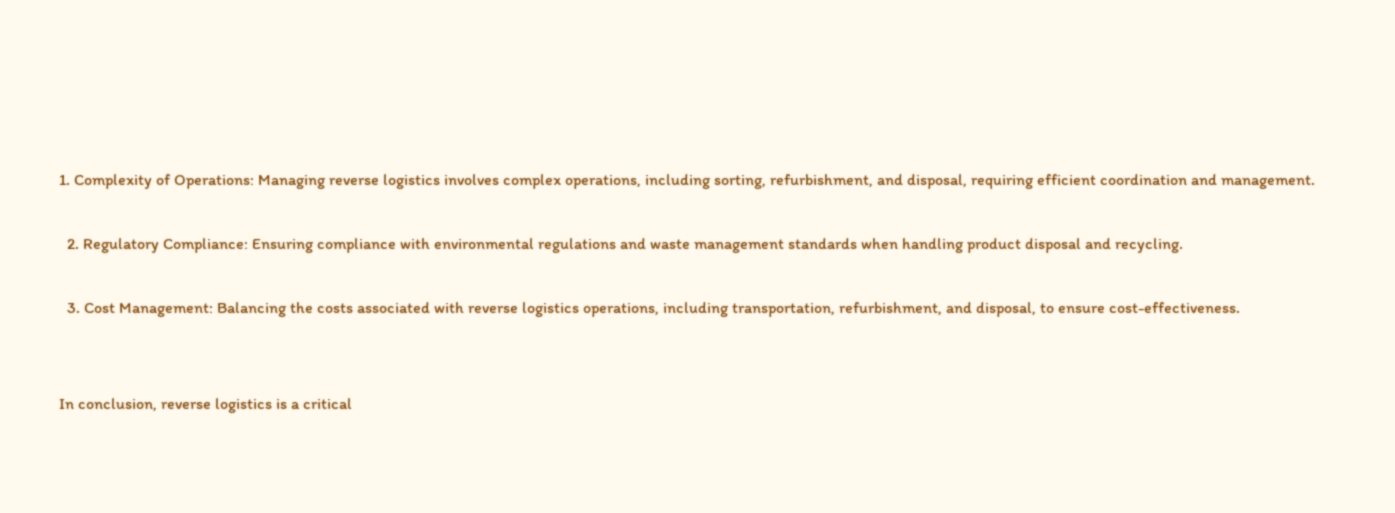1. Complexity of Operations: Managing reverse logistics involves complex operations, including sorting, refurbishment, and disposal, requiring efficient coordination and management.

  2. Regulatory Compliance: Ensuring compliance with environmental regulations and waste management standards when handling product disposal and recycling.

  3. Cost Management: Balancing the costs associated with reverse logistics operations, including transportation, refurbishment, and disposal, to ensure cost-effectiveness.


In conclusion, reverse logistics is a critical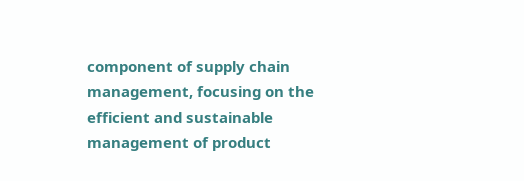component of supply chain management, focusing on the efficient and sustainable management of product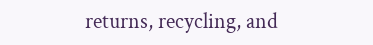returns, recycling, and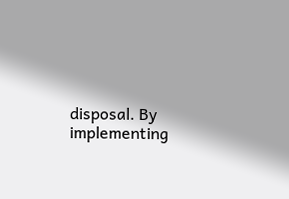disposal. By implementing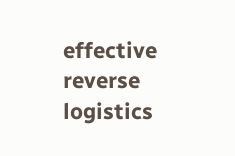effective reverse logistics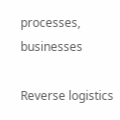processes, businesses

Reverse logistics